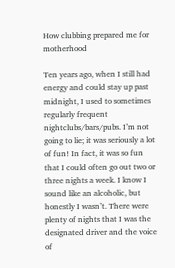How clubbing prepared me for motherhood

Ten years ago, when I still had energy and could stay up past midnight, I used to sometimes regularly frequent nightclubs/bars/pubs. I’m not going to lie; it was seriously a lot of fun! In fact, it was so fun that I could often go out two or three nights a week. I know I sound like an alcoholic, but honestly I wasn’t. There were plenty of nights that I was the designated driver and the voice of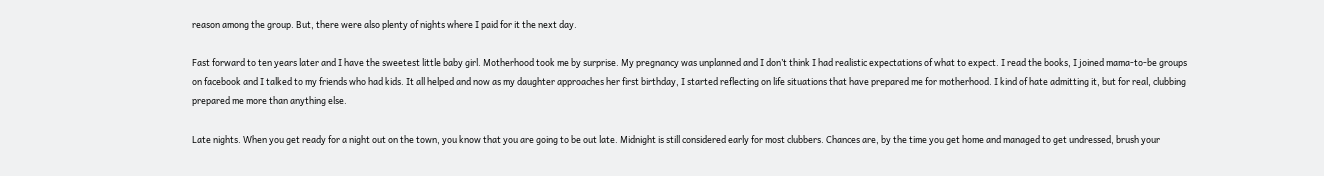reason among the group. But, there were also plenty of nights where I paid for it the next day.

Fast forward to ten years later and I have the sweetest little baby girl. Motherhood took me by surprise. My pregnancy was unplanned and I don’t think I had realistic expectations of what to expect. I read the books, I joined mama-to-be groups on facebook and I talked to my friends who had kids. It all helped and now as my daughter approaches her first birthday, I started reflecting on life situations that have prepared me for motherhood. I kind of hate admitting it, but for real, clubbing prepared me more than anything else.

Late nights. When you get ready for a night out on the town, you know that you are going to be out late. Midnight is still considered early for most clubbers. Chances are, by the time you get home and managed to get undressed, brush your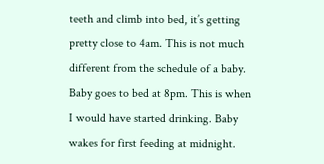teeth and climb into bed, it’s getting pretty close to 4am. This is not much different from the schedule of a baby. Baby goes to bed at 8pm. This is when I would have started drinking. Baby wakes for first feeding at midnight.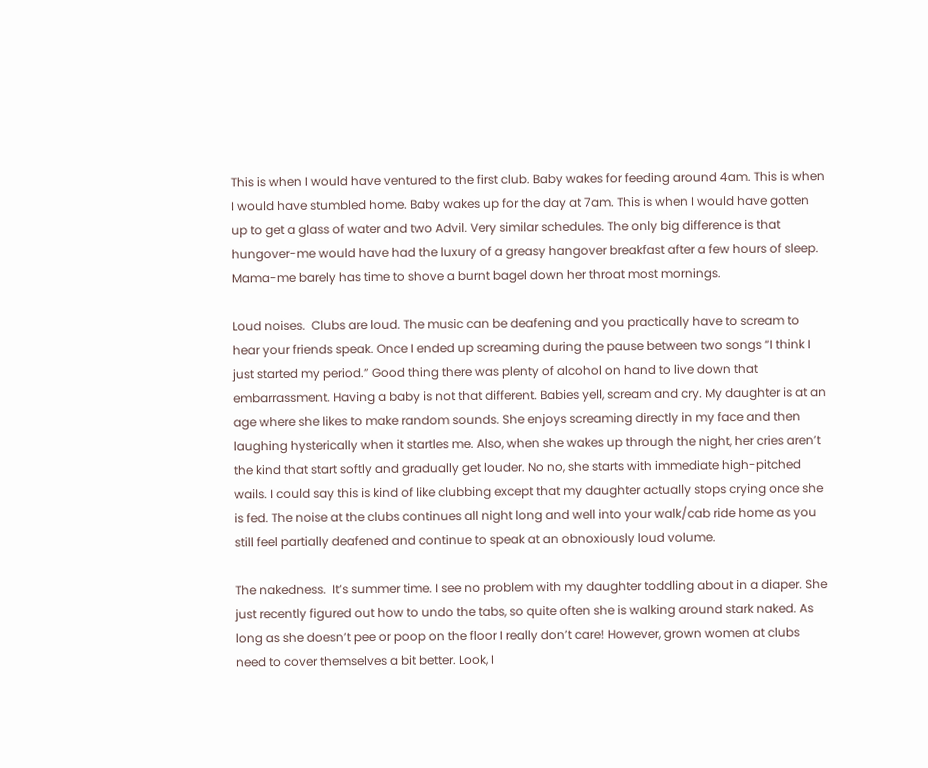This is when I would have ventured to the first club. Baby wakes for feeding around 4am. This is when I would have stumbled home. Baby wakes up for the day at 7am. This is when I would have gotten up to get a glass of water and two Advil. Very similar schedules. The only big difference is that hungover-me would have had the luxury of a greasy hangover breakfast after a few hours of sleep. Mama-me barely has time to shove a burnt bagel down her throat most mornings.

Loud noises.  Clubs are loud. The music can be deafening and you practically have to scream to hear your friends speak. Once I ended up screaming during the pause between two songs “I think I just started my period.” Good thing there was plenty of alcohol on hand to live down that embarrassment. Having a baby is not that different. Babies yell, scream and cry. My daughter is at an age where she likes to make random sounds. She enjoys screaming directly in my face and then laughing hysterically when it startles me. Also, when she wakes up through the night, her cries aren’t the kind that start softly and gradually get louder. No no, she starts with immediate high-pitched wails. I could say this is kind of like clubbing except that my daughter actually stops crying once she is fed. The noise at the clubs continues all night long and well into your walk/cab ride home as you still feel partially deafened and continue to speak at an obnoxiously loud volume.

The nakedness.  It’s summer time. I see no problem with my daughter toddling about in a diaper. She just recently figured out how to undo the tabs, so quite often she is walking around stark naked. As long as she doesn’t pee or poop on the floor I really don’t care! However, grown women at clubs need to cover themselves a bit better. Look, I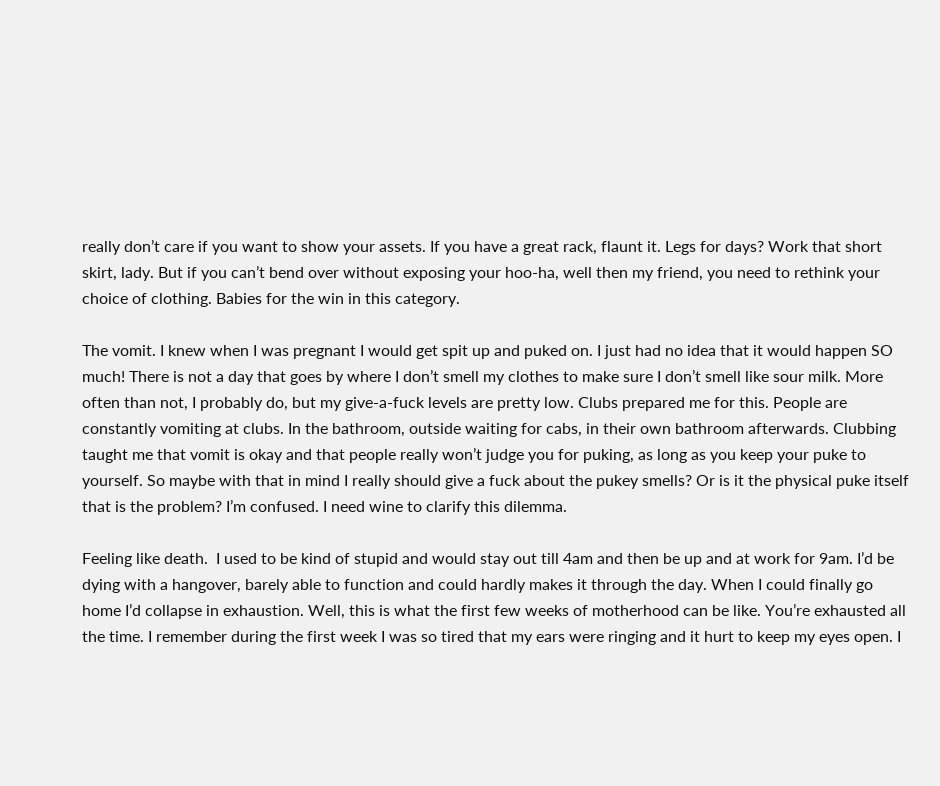really don’t care if you want to show your assets. If you have a great rack, flaunt it. Legs for days? Work that short skirt, lady. But if you can’t bend over without exposing your hoo-ha, well then my friend, you need to rethink your choice of clothing. Babies for the win in this category.

The vomit. I knew when I was pregnant I would get spit up and puked on. I just had no idea that it would happen SO much! There is not a day that goes by where I don’t smell my clothes to make sure I don’t smell like sour milk. More often than not, I probably do, but my give-a-fuck levels are pretty low. Clubs prepared me for this. People are constantly vomiting at clubs. In the bathroom, outside waiting for cabs, in their own bathroom afterwards. Clubbing taught me that vomit is okay and that people really won’t judge you for puking, as long as you keep your puke to yourself. So maybe with that in mind I really should give a fuck about the pukey smells? Or is it the physical puke itself that is the problem? I’m confused. I need wine to clarify this dilemma.

Feeling like death.  I used to be kind of stupid and would stay out till 4am and then be up and at work for 9am. I’d be dying with a hangover, barely able to function and could hardly makes it through the day. When I could finally go home I’d collapse in exhaustion. Well, this is what the first few weeks of motherhood can be like. You’re exhausted all the time. I remember during the first week I was so tired that my ears were ringing and it hurt to keep my eyes open. I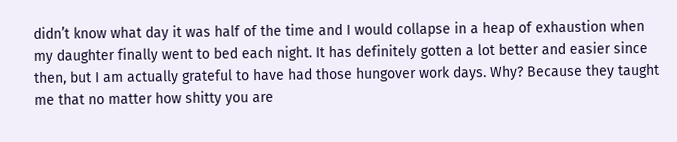didn’t know what day it was half of the time and I would collapse in a heap of exhaustion when my daughter finally went to bed each night. It has definitely gotten a lot better and easier since then, but I am actually grateful to have had those hungover work days. Why? Because they taught me that no matter how shitty you are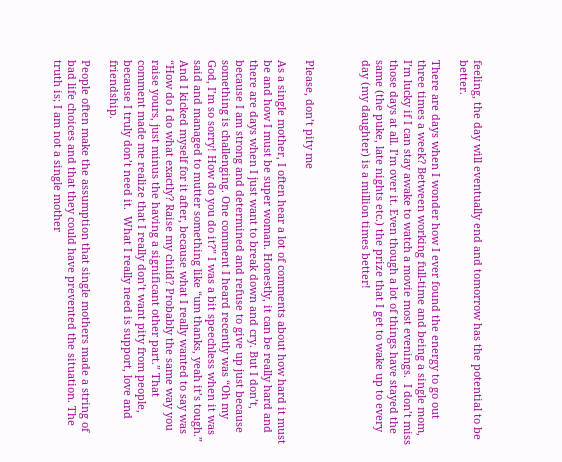feeling, the day will eventually end and tomorrow has the potential to be better.

There are days when I wonder how I ever found the energy to go out three times a week? Between working full-time and being a single mom, I’m lucky if I can stay awake to watch a movie most evenings.  I don’t miss those days at all. I’m over it. Even though a lot of things have stayed the same (the puke, late nights etc.) the prize that I get to wake up to every day (my daughter) is a million times better!



Please, don’t pity me

As a single mother, I often hear a lot of comments about how hard it must be and how I must be super woman. Honestly, it can be really hard and there are days when I just want to break down and cry. But I don’t, because I am strong and determined and refuse to give up just because something is challenging. One comment I heard recently was “Oh my God, I’m so sorry! How do you do it?” I was a bit speechless when it was said and managed to mutter something like “um thanks, yeah it’s tough.” And I kicked myself for it after, because what I really wanted to say was “How do I do what exactly? Raise my child? Probably the same way you raise yours, just minus the having a significant other part.” That comment made me realize that I really don’t want pity from people, because I truly don’t need it.  What I really need is support, love and friendship.

People often make the assumption that single mothers made a string of bad life choices and that they could have prevented the situation. The truth is; I am not a single mother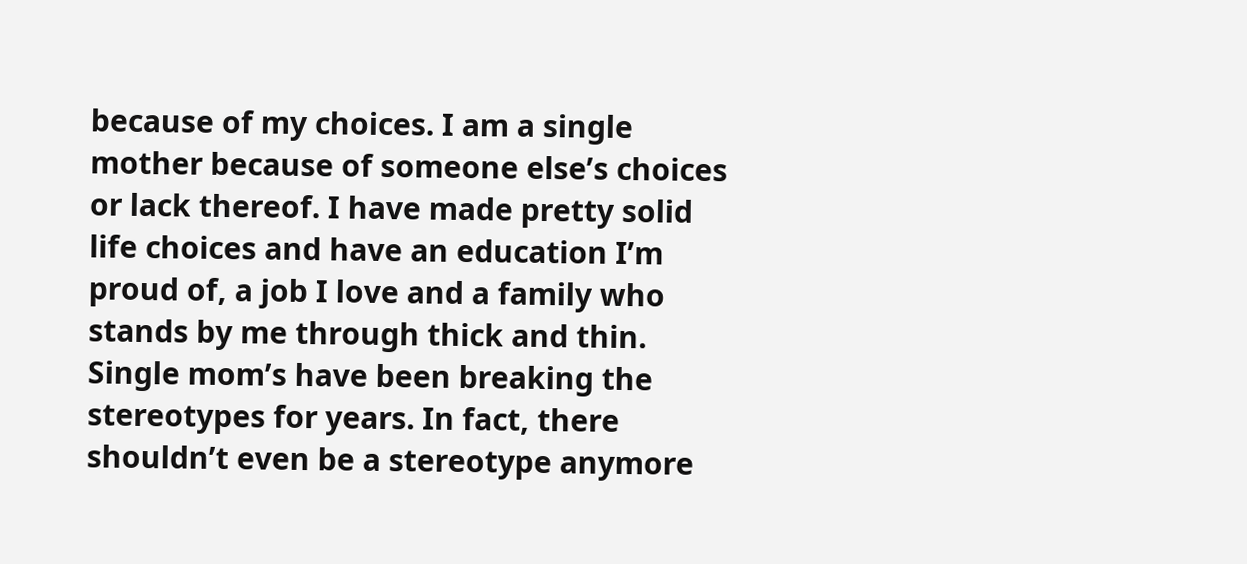because of my choices. I am a single mother because of someone else’s choices or lack thereof. I have made pretty solid life choices and have an education I’m proud of, a job I love and a family who stands by me through thick and thin. Single mom’s have been breaking the stereotypes for years. In fact, there shouldn’t even be a stereotype anymore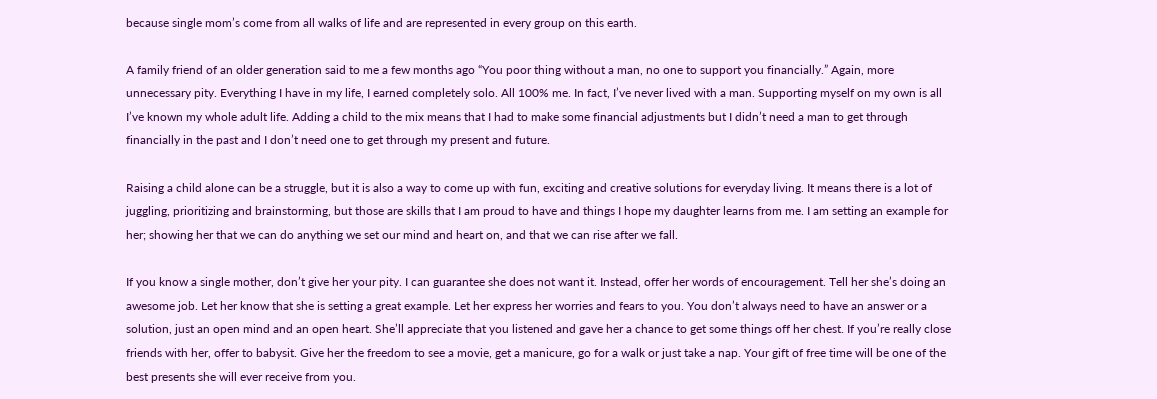because single mom’s come from all walks of life and are represented in every group on this earth.

A family friend of an older generation said to me a few months ago “You poor thing without a man, no one to support you financially.” Again, more unnecessary pity. Everything I have in my life, I earned completely solo. All 100% me. In fact, I’ve never lived with a man. Supporting myself on my own is all I’ve known my whole adult life. Adding a child to the mix means that I had to make some financial adjustments but I didn’t need a man to get through financially in the past and I don’t need one to get through my present and future.

Raising a child alone can be a struggle, but it is also a way to come up with fun, exciting and creative solutions for everyday living. It means there is a lot of juggling, prioritizing and brainstorming, but those are skills that I am proud to have and things I hope my daughter learns from me. I am setting an example for her; showing her that we can do anything we set our mind and heart on, and that we can rise after we fall.

If you know a single mother, don’t give her your pity. I can guarantee she does not want it. Instead, offer her words of encouragement. Tell her she’s doing an awesome job. Let her know that she is setting a great example. Let her express her worries and fears to you. You don’t always need to have an answer or a solution, just an open mind and an open heart. She’ll appreciate that you listened and gave her a chance to get some things off her chest. If you’re really close friends with her, offer to babysit. Give her the freedom to see a movie, get a manicure, go for a walk or just take a nap. Your gift of free time will be one of the best presents she will ever receive from you.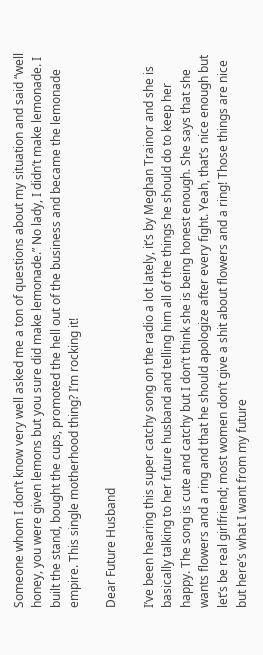Someone whom I don’t know very well asked me a ton of questions about my situation and said “well honey, you were given lemons but you sure did make lemonade.” No lady, I didn’t make lemonade. I built the stand, bought the cups, promoted the hell out of the business and became the lemonade empire. This single motherhood thing? I’m rocking it!

Dear Future Husband

I’ve been hearing this super catchy song on the radio a lot lately, it’s by Meghan Trainor and she is basically talking to her future husband and telling him all of the things he should do to keep her happy. The song is cute and catchy but I don’t think she is being honest enough. She says that she wants flowers and a ring and that he should apologize after every fight. Yeah, that’s nice enough but let’s be real girlfriend; most women don’t give a shit about flowers and a ring! Those things are nice but here’s what I want from my future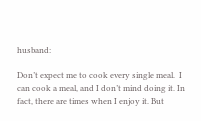husband:

Don’t expect me to cook every single meal.  I can cook a meal, and I don’t mind doing it. In fact, there are times when I enjoy it. But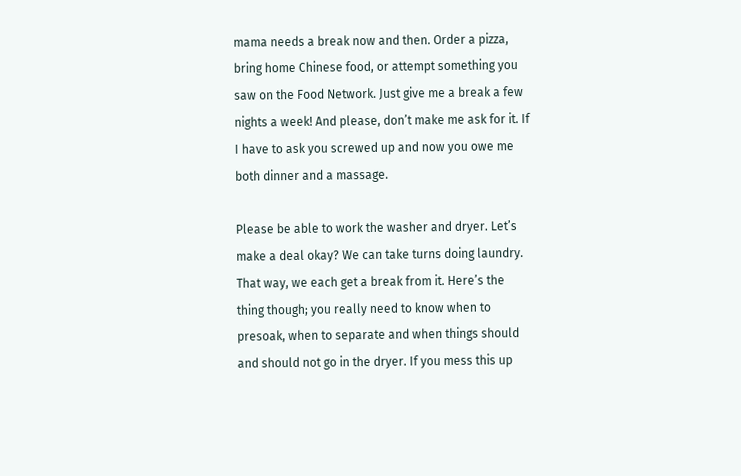mama needs a break now and then. Order a pizza, bring home Chinese food, or attempt something you saw on the Food Network. Just give me a break a few nights a week! And please, don’t make me ask for it. If I have to ask you screwed up and now you owe me both dinner and a massage.

Please be able to work the washer and dryer. Let’s make a deal okay? We can take turns doing laundry. That way, we each get a break from it. Here’s the thing though; you really need to know when to presoak, when to separate and when things should and should not go in the dryer. If you mess this up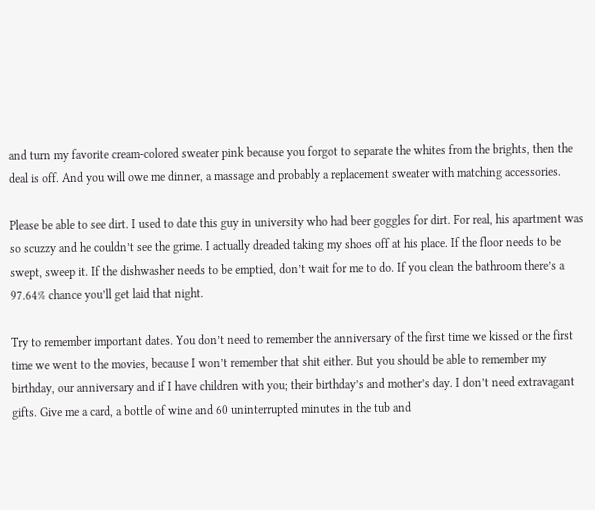and turn my favorite cream-colored sweater pink because you forgot to separate the whites from the brights, then the deal is off. And you will owe me dinner, a massage and probably a replacement sweater with matching accessories.

Please be able to see dirt. I used to date this guy in university who had beer goggles for dirt. For real, his apartment was so scuzzy and he couldn’t see the grime. I actually dreaded taking my shoes off at his place. If the floor needs to be swept, sweep it. If the dishwasher needs to be emptied, don’t wait for me to do. If you clean the bathroom there’s a 97.64% chance you’ll get laid that night.

Try to remember important dates. You don’t need to remember the anniversary of the first time we kissed or the first time we went to the movies, because I won’t remember that shit either. But you should be able to remember my birthday, our anniversary and if I have children with you; their birthday’s and mother’s day. I don’t need extravagant gifts. Give me a card, a bottle of wine and 60 uninterrupted minutes in the tub and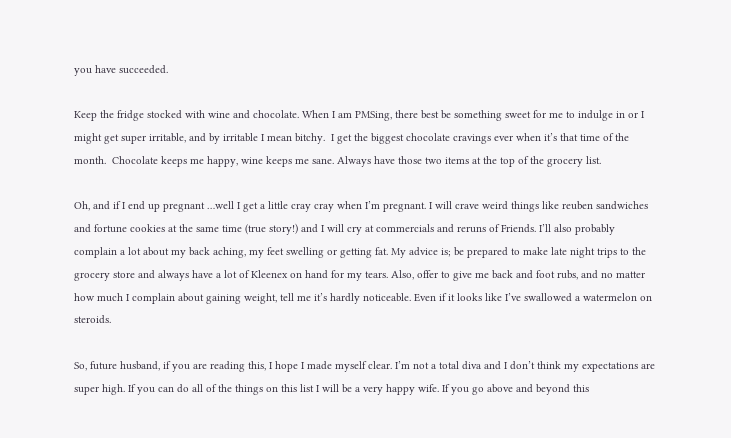you have succeeded.

Keep the fridge stocked with wine and chocolate. When I am PMSing, there best be something sweet for me to indulge in or I might get super irritable, and by irritable I mean bitchy.  I get the biggest chocolate cravings ever when it’s that time of the month.  Chocolate keeps me happy, wine keeps me sane. Always have those two items at the top of the grocery list.

Oh, and if I end up pregnant …well I get a little cray cray when I’m pregnant. I will crave weird things like reuben sandwiches and fortune cookies at the same time (true story!) and I will cry at commercials and reruns of Friends. I’ll also probably complain a lot about my back aching, my feet swelling or getting fat. My advice is; be prepared to make late night trips to the grocery store and always have a lot of Kleenex on hand for my tears. Also, offer to give me back and foot rubs, and no matter how much I complain about gaining weight, tell me it’s hardly noticeable. Even if it looks like I’ve swallowed a watermelon on steroids.

So, future husband, if you are reading this, I hope I made myself clear. I’m not a total diva and I don’t think my expectations are super high. If you can do all of the things on this list I will be a very happy wife. If you go above and beyond this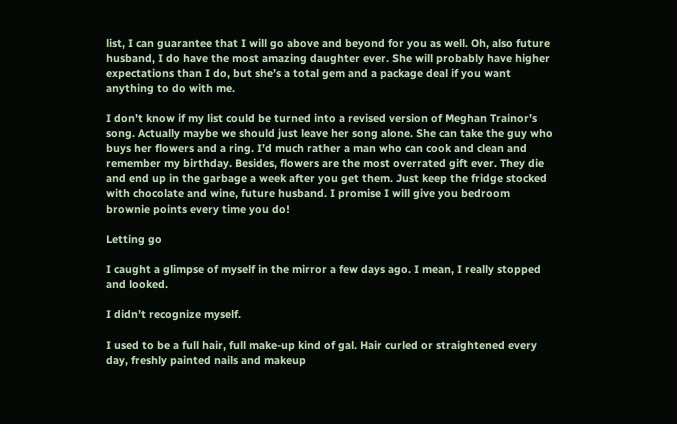list, I can guarantee that I will go above and beyond for you as well. Oh, also future husband, I do have the most amazing daughter ever. She will probably have higher expectations than I do, but she’s a total gem and a package deal if you want anything to do with me.

I don’t know if my list could be turned into a revised version of Meghan Trainor’s song. Actually maybe we should just leave her song alone. She can take the guy who buys her flowers and a ring. I’d much rather a man who can cook and clean and remember my birthday. Besides, flowers are the most overrated gift ever. They die and end up in the garbage a week after you get them. Just keep the fridge stocked with chocolate and wine, future husband. I promise I will give you bedroom brownie points every time you do!

Letting go

I caught a glimpse of myself in the mirror a few days ago. I mean, I really stopped and looked.

I didn’t recognize myself.

I used to be a full hair, full make-up kind of gal. Hair curled or straightened every day, freshly painted nails and makeup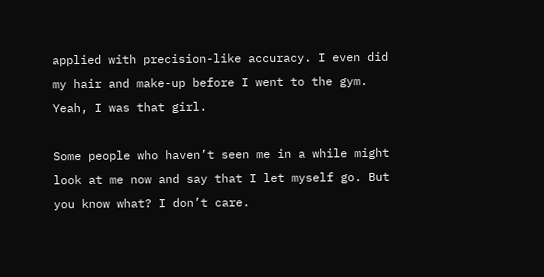applied with precision-like accuracy. I even did my hair and make-up before I went to the gym. Yeah, I was that girl.

Some people who haven’t seen me in a while might look at me now and say that I let myself go. But you know what? I don’t care.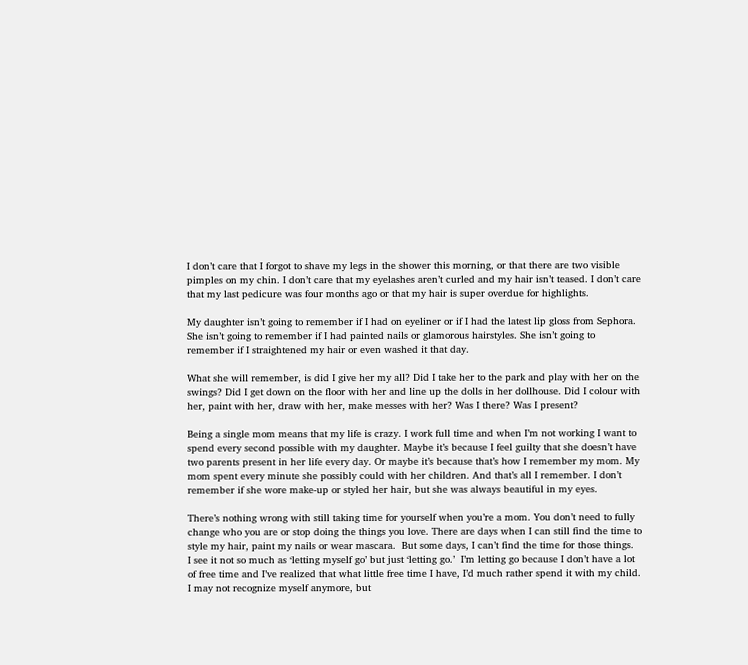I don’t care that I forgot to shave my legs in the shower this morning, or that there are two visible pimples on my chin. I don’t care that my eyelashes aren’t curled and my hair isn’t teased. I don’t care that my last pedicure was four months ago or that my hair is super overdue for highlights.

My daughter isn’t going to remember if I had on eyeliner or if I had the latest lip gloss from Sephora. She isn’t going to remember if I had painted nails or glamorous hairstyles. She isn’t going to remember if I straightened my hair or even washed it that day.

What she will remember, is did I give her my all? Did I take her to the park and play with her on the swings? Did I get down on the floor with her and line up the dolls in her dollhouse. Did I colour with her, paint with her, draw with her, make messes with her? Was I there? Was I present?

Being a single mom means that my life is crazy. I work full time and when I’m not working I want to spend every second possible with my daughter. Maybe it’s because I feel guilty that she doesn’t have two parents present in her life every day. Or maybe it’s because that’s how I remember my mom. My mom spent every minute she possibly could with her children. And that’s all I remember. I don’t remember if she wore make-up or styled her hair, but she was always beautiful in my eyes.

There’s nothing wrong with still taking time for yourself when you’re a mom. You don’t need to fully change who you are or stop doing the things you love. There are days when I can still find the time to style my hair, paint my nails or wear mascara.  But some days, I can’t find the time for those things.  I see it not so much as ‘letting myself go’ but just ‘letting go.’  I’m letting go because I don’t have a lot of free time and I’ve realized that what little free time I have, I’d much rather spend it with my child. I may not recognize myself anymore, but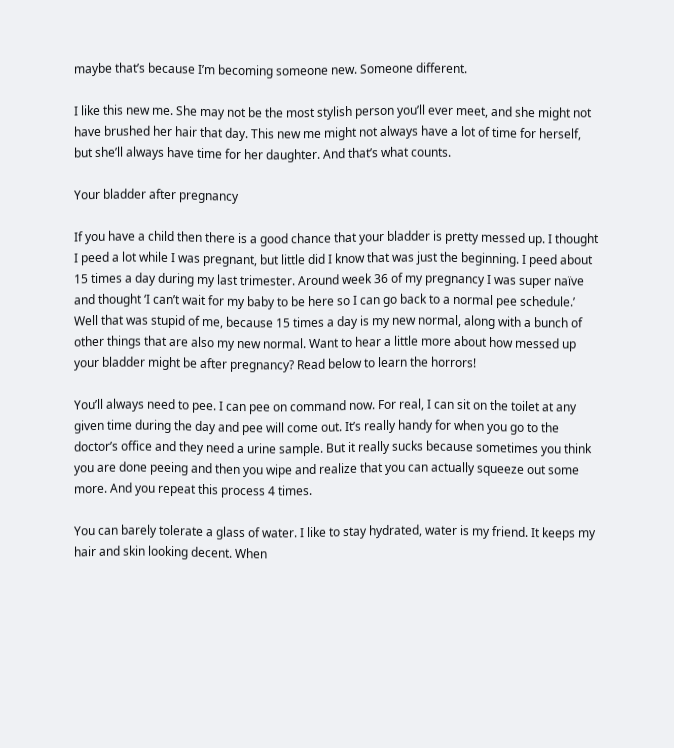maybe that’s because I’m becoming someone new. Someone different.

I like this new me. She may not be the most stylish person you’ll ever meet, and she might not have brushed her hair that day. This new me might not always have a lot of time for herself, but she’ll always have time for her daughter. And that’s what counts.

Your bladder after pregnancy

If you have a child then there is a good chance that your bladder is pretty messed up. I thought I peed a lot while I was pregnant, but little did I know that was just the beginning. I peed about 15 times a day during my last trimester. Around week 36 of my pregnancy I was super naïve and thought ‘I can’t wait for my baby to be here so I can go back to a normal pee schedule.’ Well that was stupid of me, because 15 times a day is my new normal, along with a bunch of other things that are also my new normal. Want to hear a little more about how messed up your bladder might be after pregnancy? Read below to learn the horrors!

You’ll always need to pee. I can pee on command now. For real, I can sit on the toilet at any given time during the day and pee will come out. It’s really handy for when you go to the doctor’s office and they need a urine sample. But it really sucks because sometimes you think you are done peeing and then you wipe and realize that you can actually squeeze out some more. And you repeat this process 4 times.

You can barely tolerate a glass of water. I like to stay hydrated, water is my friend. It keeps my hair and skin looking decent. When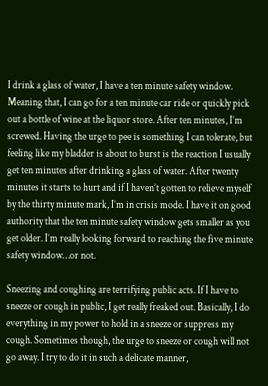I drink a glass of water, I have a ten minute safety window. Meaning that, I can go for a ten minute car ride or quickly pick out a bottle of wine at the liquor store. After ten minutes, I’m screwed. Having the urge to pee is something I can tolerate, but feeling like my bladder is about to burst is the reaction I usually get ten minutes after drinking a glass of water. After twenty minutes it starts to hurt and if I haven’t gotten to relieve myself by the thirty minute mark, I’m in crisis mode. I have it on good authority that the ten minute safety window gets smaller as you get older. I’m really looking forward to reaching the five minute safety window…or not.

Sneezing and coughing are terrifying public acts. If I have to sneeze or cough in public, I get really freaked out. Basically, I do everything in my power to hold in a sneeze or suppress my cough. Sometimes though, the urge to sneeze or cough will not go away. I try to do it in such a delicate manner,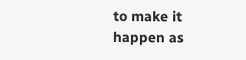to make it happen as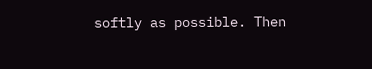softly as possible. Then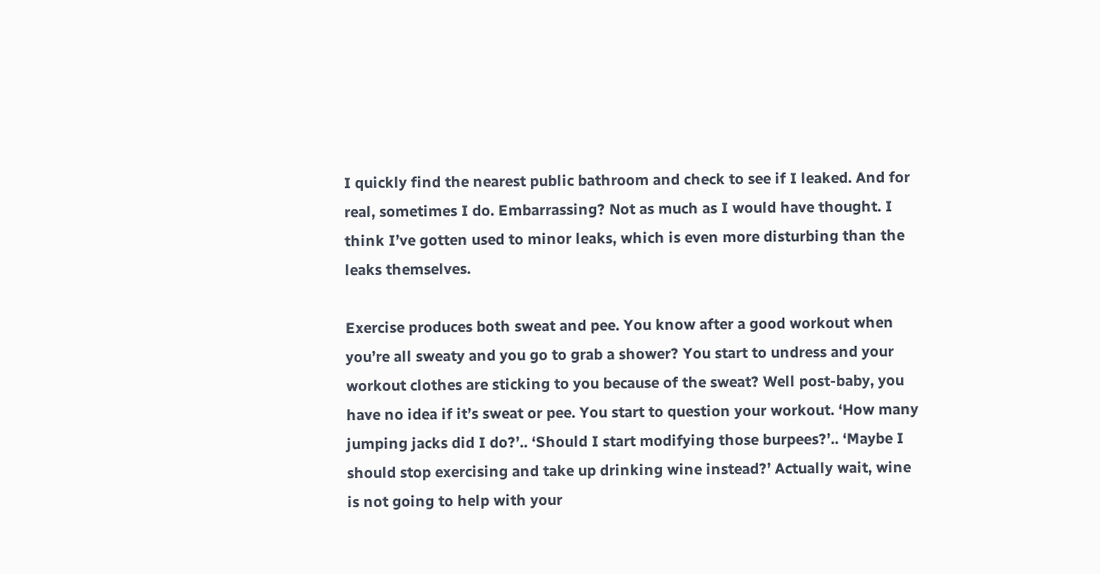I quickly find the nearest public bathroom and check to see if I leaked. And for real, sometimes I do. Embarrassing? Not as much as I would have thought. I think I’ve gotten used to minor leaks, which is even more disturbing than the leaks themselves.

Exercise produces both sweat and pee. You know after a good workout when you’re all sweaty and you go to grab a shower? You start to undress and your workout clothes are sticking to you because of the sweat? Well post-baby, you have no idea if it’s sweat or pee. You start to question your workout. ‘How many jumping jacks did I do?’.. ‘Should I start modifying those burpees?’.. ‘Maybe I should stop exercising and take up drinking wine instead?’ Actually wait, wine is not going to help with your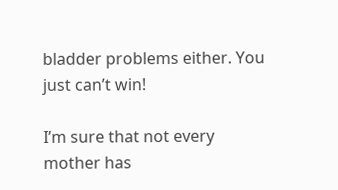bladder problems either. You just can’t win!

I’m sure that not every mother has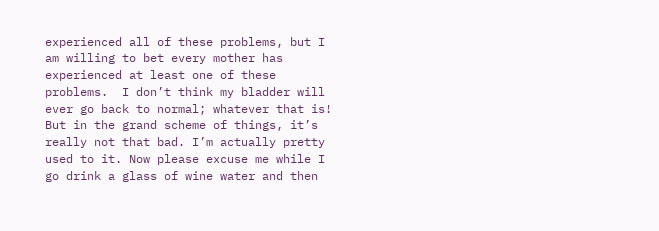experienced all of these problems, but I am willing to bet every mother has experienced at least one of these problems.  I don’t think my bladder will ever go back to normal; whatever that is! But in the grand scheme of things, it’s really not that bad. I’m actually pretty used to it. Now please excuse me while I go drink a glass of wine water and then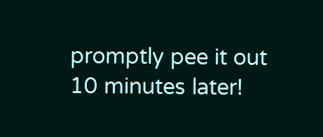promptly pee it out 10 minutes later!